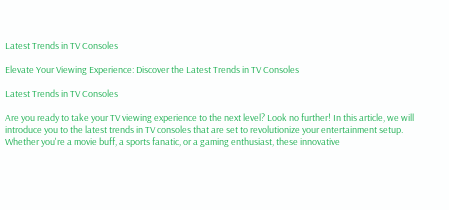Latest Trends in TV Consoles

Elevate Your Viewing Experience: Discover the Latest Trends in TV Consoles

Latest Trends in TV Consoles

Are you ready to take your TV viewing experience to the next level? Look no further! In this article, we will introduce you to the latest trends in TV consoles that are set to revolutionize your entertainment setup. Whether you're a movie buff, a sports fanatic, or a gaming enthusiast, these innovative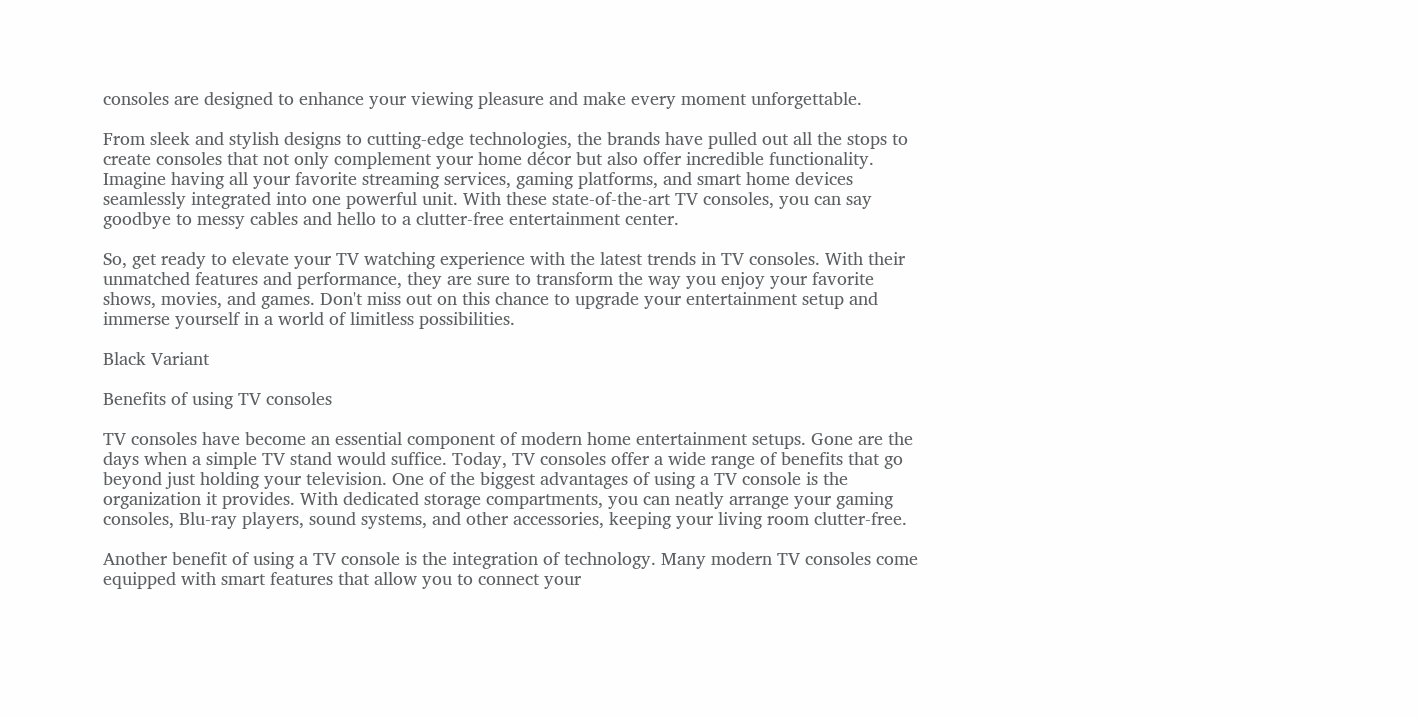consoles are designed to enhance your viewing pleasure and make every moment unforgettable.

From sleek and stylish designs to cutting-edge technologies, the brands have pulled out all the stops to create consoles that not only complement your home décor but also offer incredible functionality. Imagine having all your favorite streaming services, gaming platforms, and smart home devices seamlessly integrated into one powerful unit. With these state-of-the-art TV consoles, you can say goodbye to messy cables and hello to a clutter-free entertainment center.

So, get ready to elevate your TV watching experience with the latest trends in TV consoles. With their unmatched features and performance, they are sure to transform the way you enjoy your favorite shows, movies, and games. Don't miss out on this chance to upgrade your entertainment setup and immerse yourself in a world of limitless possibilities.

Black Variant

Benefits of using TV consoles

TV consoles have become an essential component of modern home entertainment setups. Gone are the days when a simple TV stand would suffice. Today, TV consoles offer a wide range of benefits that go beyond just holding your television. One of the biggest advantages of using a TV console is the organization it provides. With dedicated storage compartments, you can neatly arrange your gaming consoles, Blu-ray players, sound systems, and other accessories, keeping your living room clutter-free.

Another benefit of using a TV console is the integration of technology. Many modern TV consoles come equipped with smart features that allow you to connect your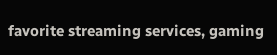favorite streaming services, gaming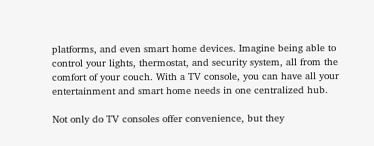platforms, and even smart home devices. Imagine being able to control your lights, thermostat, and security system, all from the comfort of your couch. With a TV console, you can have all your entertainment and smart home needs in one centralized hub.

Not only do TV consoles offer convenience, but they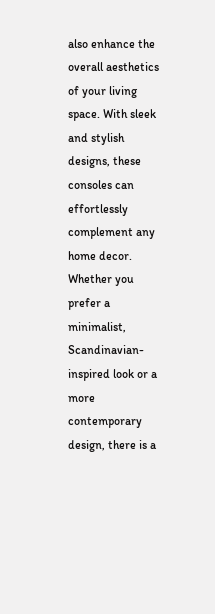also enhance the overall aesthetics of your living space. With sleek and stylish designs, these consoles can effortlessly complement any home decor. Whether you prefer a minimalist, Scandinavian-inspired look or a more contemporary design, there is a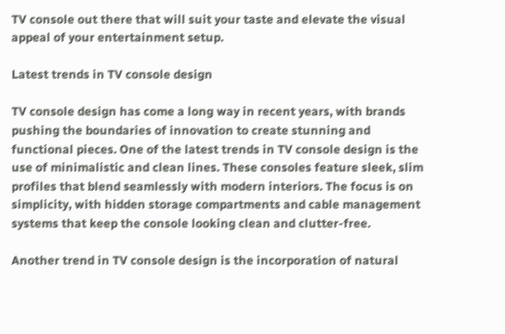TV console out there that will suit your taste and elevate the visual appeal of your entertainment setup.

Latest trends in TV console design

TV console design has come a long way in recent years, with brands pushing the boundaries of innovation to create stunning and functional pieces. One of the latest trends in TV console design is the use of minimalistic and clean lines. These consoles feature sleek, slim profiles that blend seamlessly with modern interiors. The focus is on simplicity, with hidden storage compartments and cable management systems that keep the console looking clean and clutter-free.

Another trend in TV console design is the incorporation of natural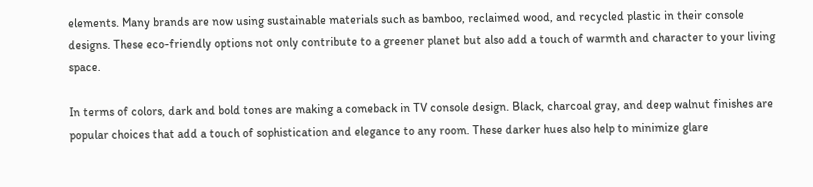elements. Many brands are now using sustainable materials such as bamboo, reclaimed wood, and recycled plastic in their console designs. These eco-friendly options not only contribute to a greener planet but also add a touch of warmth and character to your living space.

In terms of colors, dark and bold tones are making a comeback in TV console design. Black, charcoal gray, and deep walnut finishes are popular choices that add a touch of sophistication and elegance to any room. These darker hues also help to minimize glare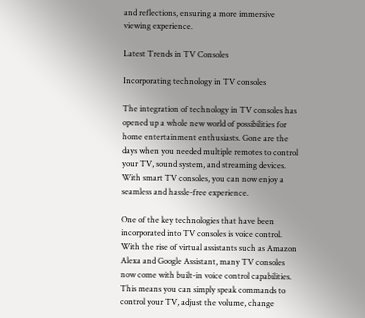and reflections, ensuring a more immersive viewing experience.

Latest Trends in TV Consoles

Incorporating technology in TV consoles

The integration of technology in TV consoles has opened up a whole new world of possibilities for home entertainment enthusiasts. Gone are the days when you needed multiple remotes to control your TV, sound system, and streaming devices. With smart TV consoles, you can now enjoy a seamless and hassle-free experience.

One of the key technologies that have been incorporated into TV consoles is voice control. With the rise of virtual assistants such as Amazon Alexa and Google Assistant, many TV consoles now come with built-in voice control capabilities. This means you can simply speak commands to control your TV, adjust the volume, change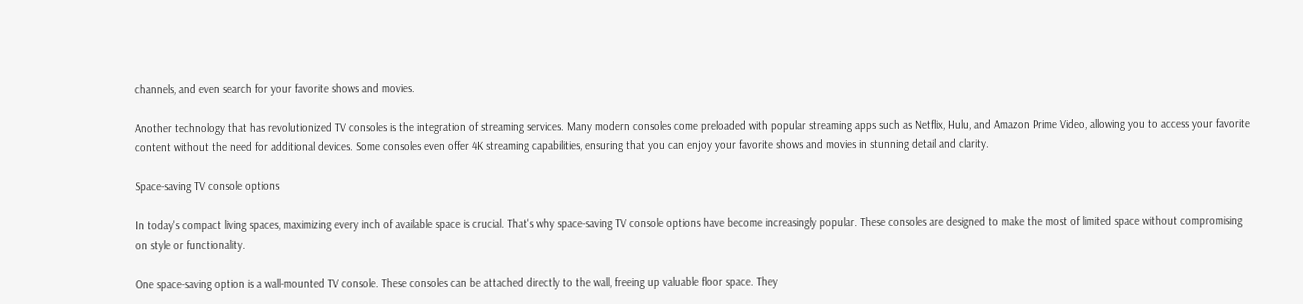channels, and even search for your favorite shows and movies.

Another technology that has revolutionized TV consoles is the integration of streaming services. Many modern consoles come preloaded with popular streaming apps such as Netflix, Hulu, and Amazon Prime Video, allowing you to access your favorite content without the need for additional devices. Some consoles even offer 4K streaming capabilities, ensuring that you can enjoy your favorite shows and movies in stunning detail and clarity.

Space-saving TV console options

In today's compact living spaces, maximizing every inch of available space is crucial. That's why space-saving TV console options have become increasingly popular. These consoles are designed to make the most of limited space without compromising on style or functionality.

One space-saving option is a wall-mounted TV console. These consoles can be attached directly to the wall, freeing up valuable floor space. They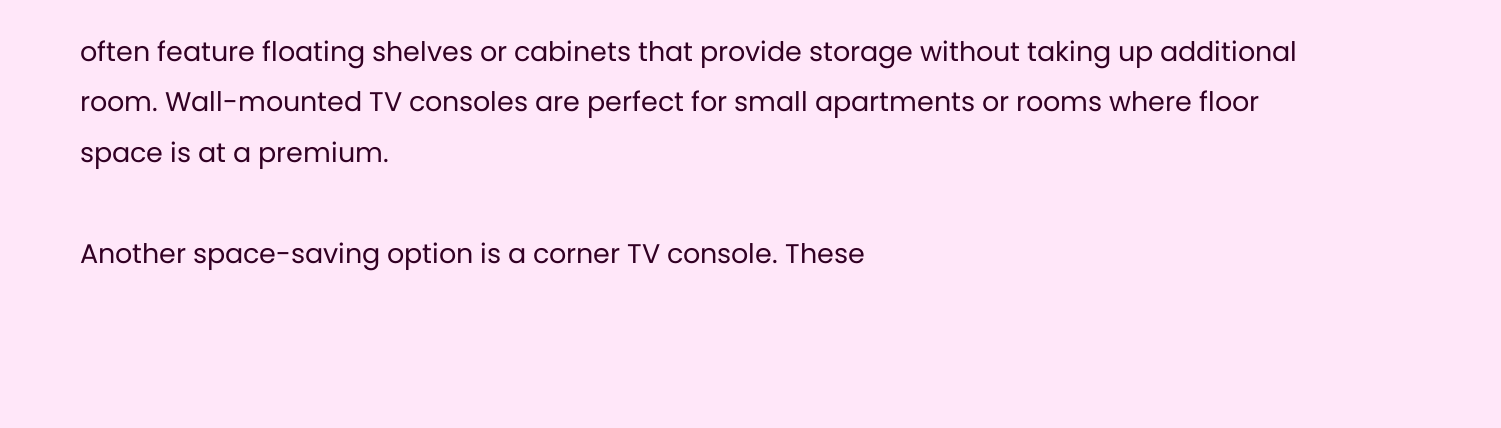often feature floating shelves or cabinets that provide storage without taking up additional room. Wall-mounted TV consoles are perfect for small apartments or rooms where floor space is at a premium.

Another space-saving option is a corner TV console. These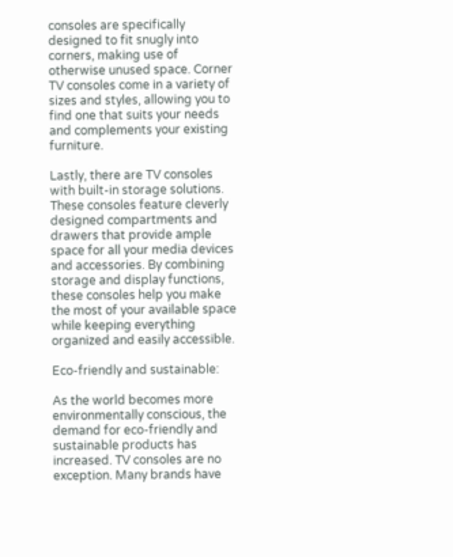consoles are specifically designed to fit snugly into corners, making use of otherwise unused space. Corner TV consoles come in a variety of sizes and styles, allowing you to find one that suits your needs and complements your existing furniture.

Lastly, there are TV consoles with built-in storage solutions. These consoles feature cleverly designed compartments and drawers that provide ample space for all your media devices and accessories. By combining storage and display functions, these consoles help you make the most of your available space while keeping everything organized and easily accessible.

Eco-friendly and sustainable:

As the world becomes more environmentally conscious, the demand for eco-friendly and sustainable products has increased. TV consoles are no exception. Many brands have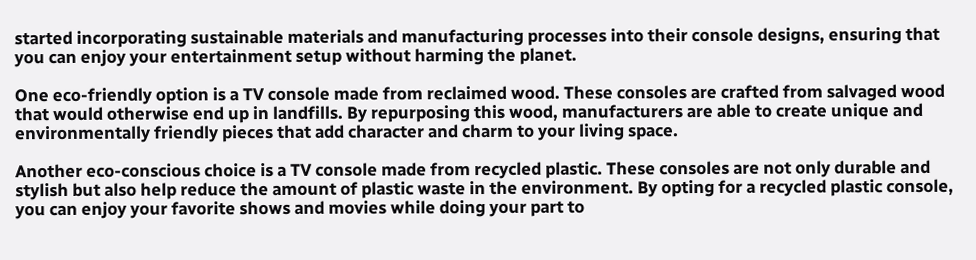started incorporating sustainable materials and manufacturing processes into their console designs, ensuring that you can enjoy your entertainment setup without harming the planet.

One eco-friendly option is a TV console made from reclaimed wood. These consoles are crafted from salvaged wood that would otherwise end up in landfills. By repurposing this wood, manufacturers are able to create unique and environmentally friendly pieces that add character and charm to your living space.

Another eco-conscious choice is a TV console made from recycled plastic. These consoles are not only durable and stylish but also help reduce the amount of plastic waste in the environment. By opting for a recycled plastic console, you can enjoy your favorite shows and movies while doing your part to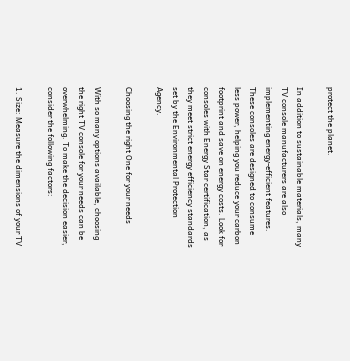protect the planet.

In addition to sustainable materials, many TV console manufacturers are also implementing energy-efficient features. These consoles are designed to consume less power, helping you reduce your carbon footprint and save on energy costs. Look for consoles with Energy Star certification, as they meet strict energy efficiency standards set by the Environmental Protection Agency.

Choosing the right One for your needs

With so many options available, choosing the right TV console for your needs can be overwhelming. To make the decision easier, consider the following factors:

1. Size: Measure the dimensions of your TV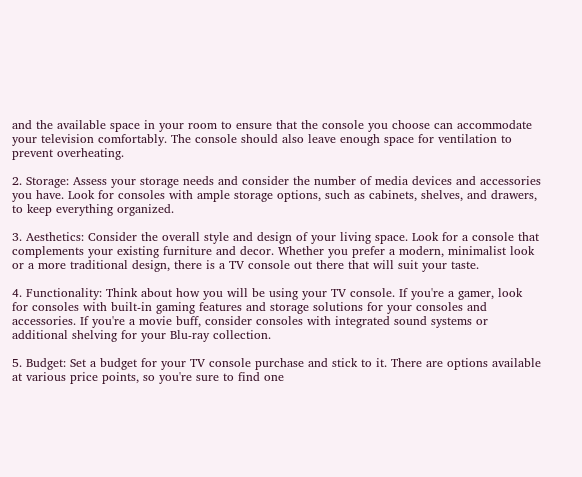and the available space in your room to ensure that the console you choose can accommodate your television comfortably. The console should also leave enough space for ventilation to prevent overheating.

2. Storage: Assess your storage needs and consider the number of media devices and accessories you have. Look for consoles with ample storage options, such as cabinets, shelves, and drawers, to keep everything organized.

3. Aesthetics: Consider the overall style and design of your living space. Look for a console that complements your existing furniture and decor. Whether you prefer a modern, minimalist look or a more traditional design, there is a TV console out there that will suit your taste.

4. Functionality: Think about how you will be using your TV console. If you're a gamer, look for consoles with built-in gaming features and storage solutions for your consoles and accessories. If you're a movie buff, consider consoles with integrated sound systems or additional shelving for your Blu-ray collection.

5. Budget: Set a budget for your TV console purchase and stick to it. There are options available at various price points, so you're sure to find one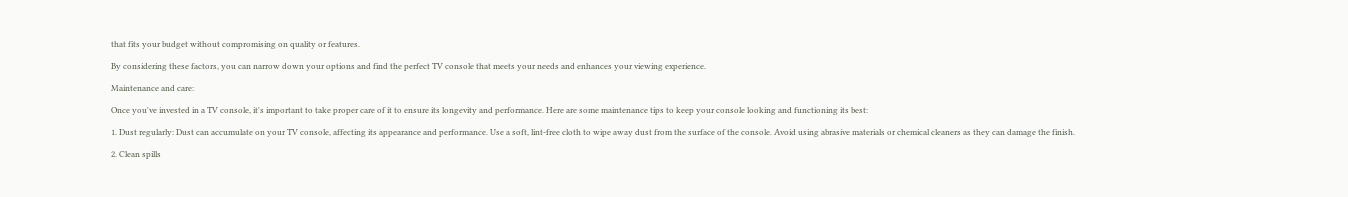that fits your budget without compromising on quality or features.

By considering these factors, you can narrow down your options and find the perfect TV console that meets your needs and enhances your viewing experience.

Maintenance and care:

Once you've invested in a TV console, it's important to take proper care of it to ensure its longevity and performance. Here are some maintenance tips to keep your console looking and functioning its best:

1. Dust regularly: Dust can accumulate on your TV console, affecting its appearance and performance. Use a soft, lint-free cloth to wipe away dust from the surface of the console. Avoid using abrasive materials or chemical cleaners as they can damage the finish.

2. Clean spills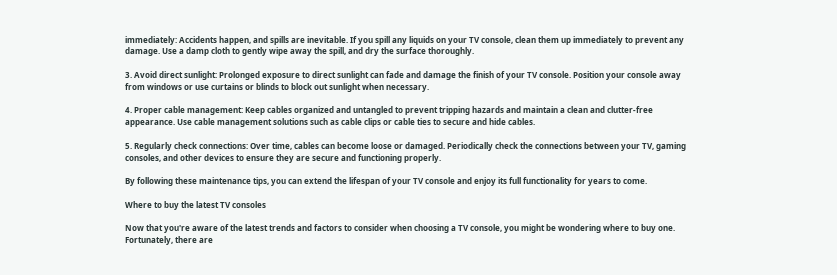immediately: Accidents happen, and spills are inevitable. If you spill any liquids on your TV console, clean them up immediately to prevent any damage. Use a damp cloth to gently wipe away the spill, and dry the surface thoroughly.

3. Avoid direct sunlight: Prolonged exposure to direct sunlight can fade and damage the finish of your TV console. Position your console away from windows or use curtains or blinds to block out sunlight when necessary.

4. Proper cable management: Keep cables organized and untangled to prevent tripping hazards and maintain a clean and clutter-free appearance. Use cable management solutions such as cable clips or cable ties to secure and hide cables.

5. Regularly check connections: Over time, cables can become loose or damaged. Periodically check the connections between your TV, gaming consoles, and other devices to ensure they are secure and functioning properly.

By following these maintenance tips, you can extend the lifespan of your TV console and enjoy its full functionality for years to come.

Where to buy the latest TV consoles

Now that you're aware of the latest trends and factors to consider when choosing a TV console, you might be wondering where to buy one. Fortunately, there are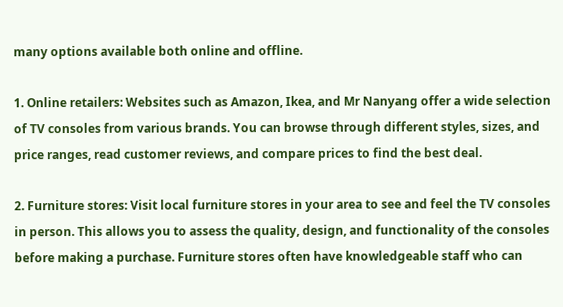many options available both online and offline.

1. Online retailers: Websites such as Amazon, Ikea, and Mr Nanyang offer a wide selection of TV consoles from various brands. You can browse through different styles, sizes, and price ranges, read customer reviews, and compare prices to find the best deal.

2. Furniture stores: Visit local furniture stores in your area to see and feel the TV consoles in person. This allows you to assess the quality, design, and functionality of the consoles before making a purchase. Furniture stores often have knowledgeable staff who can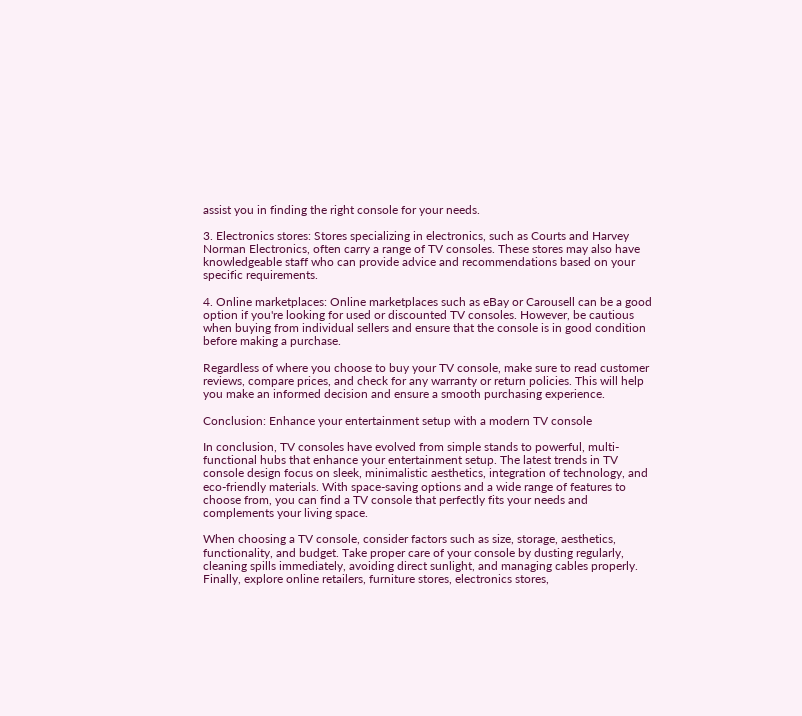assist you in finding the right console for your needs.

3. Electronics stores: Stores specializing in electronics, such as Courts and Harvey Norman Electronics, often carry a range of TV consoles. These stores may also have knowledgeable staff who can provide advice and recommendations based on your specific requirements.

4. Online marketplaces: Online marketplaces such as eBay or Carousell can be a good option if you're looking for used or discounted TV consoles. However, be cautious when buying from individual sellers and ensure that the console is in good condition before making a purchase.

Regardless of where you choose to buy your TV console, make sure to read customer reviews, compare prices, and check for any warranty or return policies. This will help you make an informed decision and ensure a smooth purchasing experience.

Conclusion: Enhance your entertainment setup with a modern TV console

In conclusion, TV consoles have evolved from simple stands to powerful, multi-functional hubs that enhance your entertainment setup. The latest trends in TV console design focus on sleek, minimalistic aesthetics, integration of technology, and eco-friendly materials. With space-saving options and a wide range of features to choose from, you can find a TV console that perfectly fits your needs and complements your living space.

When choosing a TV console, consider factors such as size, storage, aesthetics, functionality, and budget. Take proper care of your console by dusting regularly, cleaning spills immediately, avoiding direct sunlight, and managing cables properly. Finally, explore online retailers, furniture stores, electronics stores,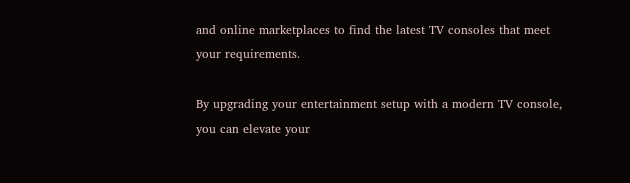and online marketplaces to find the latest TV consoles that meet your requirements.

By upgrading your entertainment setup with a modern TV console, you can elevate your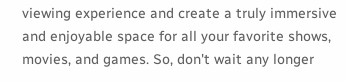viewing experience and create a truly immersive and enjoyable space for all your favorite shows, movies, and games. So, don't wait any longer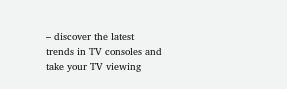– discover the latest trends in TV consoles and take your TV viewing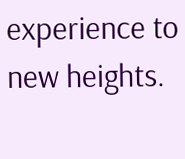experience to new heights.